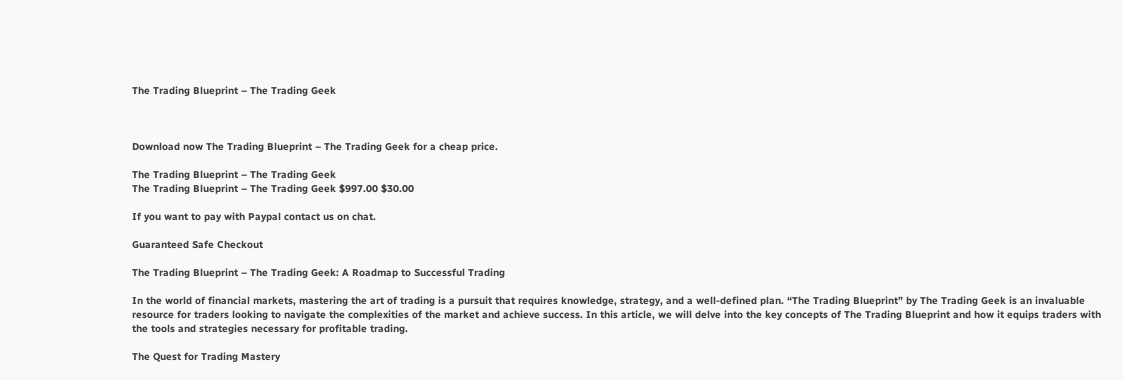The Trading Blueprint – The Trading Geek



Download now The Trading Blueprint – The Trading Geek for a cheap price.

The Trading Blueprint – The Trading Geek
The Trading Blueprint – The Trading Geek $997.00 $30.00

If you want to pay with Paypal contact us on chat.

Guaranteed Safe Checkout

The Trading Blueprint – The Trading Geek: A Roadmap to Successful Trading

In the world of financial markets, mastering the art of trading is a pursuit that requires knowledge, strategy, and a well-defined plan. “The Trading Blueprint” by The Trading Geek is an invaluable resource for traders looking to navigate the complexities of the market and achieve success. In this article, we will delve into the key concepts of The Trading Blueprint and how it equips traders with the tools and strategies necessary for profitable trading.

The Quest for Trading Mastery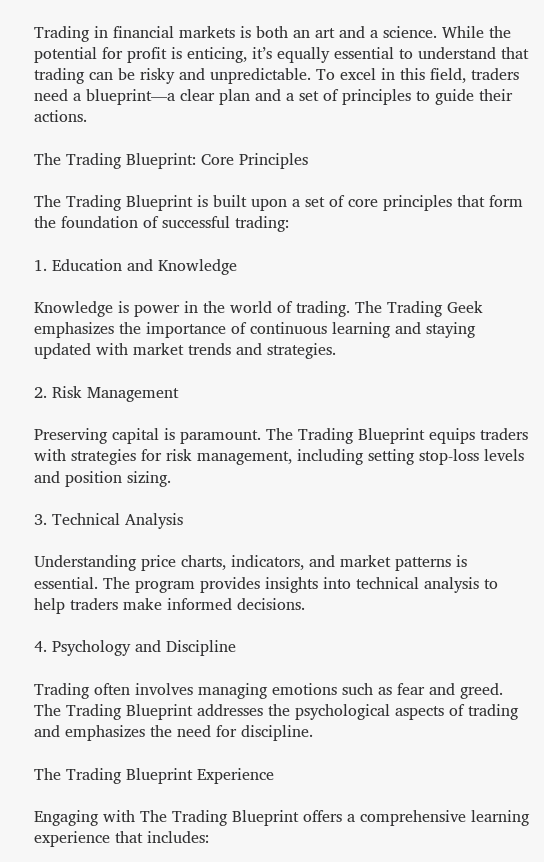Trading in financial markets is both an art and a science. While the potential for profit is enticing, it’s equally essential to understand that trading can be risky and unpredictable. To excel in this field, traders need a blueprint—a clear plan and a set of principles to guide their actions.

The Trading Blueprint: Core Principles

The Trading Blueprint is built upon a set of core principles that form the foundation of successful trading:

1. Education and Knowledge

Knowledge is power in the world of trading. The Trading Geek emphasizes the importance of continuous learning and staying updated with market trends and strategies.

2. Risk Management

Preserving capital is paramount. The Trading Blueprint equips traders with strategies for risk management, including setting stop-loss levels and position sizing.

3. Technical Analysis

Understanding price charts, indicators, and market patterns is essential. The program provides insights into technical analysis to help traders make informed decisions.

4. Psychology and Discipline

Trading often involves managing emotions such as fear and greed. The Trading Blueprint addresses the psychological aspects of trading and emphasizes the need for discipline.

The Trading Blueprint Experience

Engaging with The Trading Blueprint offers a comprehensive learning experience that includes: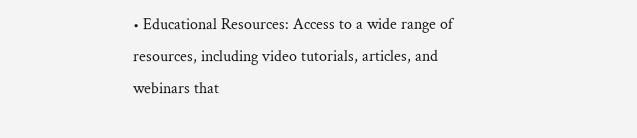• Educational Resources: Access to a wide range of resources, including video tutorials, articles, and webinars that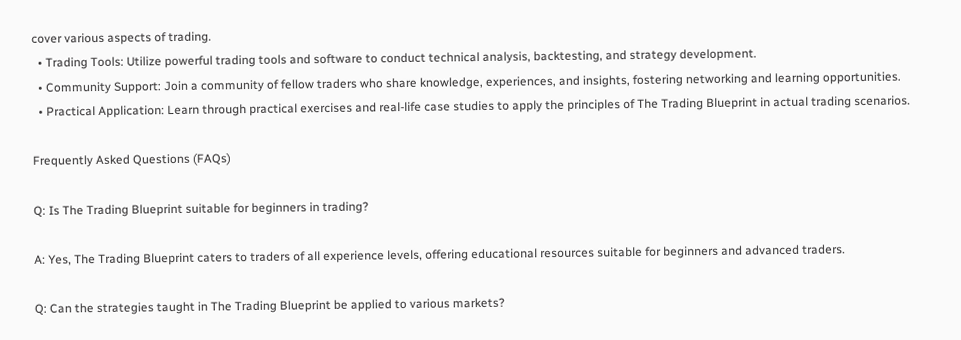cover various aspects of trading.
  • Trading Tools: Utilize powerful trading tools and software to conduct technical analysis, backtesting, and strategy development.
  • Community Support: Join a community of fellow traders who share knowledge, experiences, and insights, fostering networking and learning opportunities.
  • Practical Application: Learn through practical exercises and real-life case studies to apply the principles of The Trading Blueprint in actual trading scenarios.

Frequently Asked Questions (FAQs)

Q: Is The Trading Blueprint suitable for beginners in trading?

A: Yes, The Trading Blueprint caters to traders of all experience levels, offering educational resources suitable for beginners and advanced traders.

Q: Can the strategies taught in The Trading Blueprint be applied to various markets?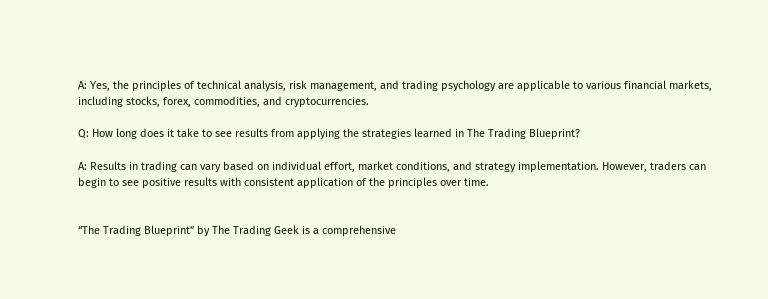A: Yes, the principles of technical analysis, risk management, and trading psychology are applicable to various financial markets, including stocks, forex, commodities, and cryptocurrencies.

Q: How long does it take to see results from applying the strategies learned in The Trading Blueprint?

A: Results in trading can vary based on individual effort, market conditions, and strategy implementation. However, traders can begin to see positive results with consistent application of the principles over time.


“The Trading Blueprint” by The Trading Geek is a comprehensive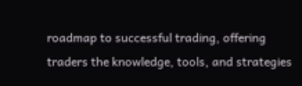roadmap to successful trading, offering traders the knowledge, tools, and strategies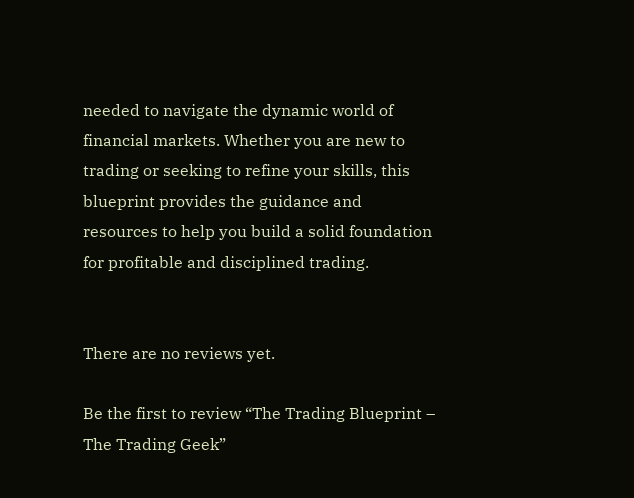needed to navigate the dynamic world of financial markets. Whether you are new to trading or seeking to refine your skills, this blueprint provides the guidance and resources to help you build a solid foundation for profitable and disciplined trading.


There are no reviews yet.

Be the first to review “The Trading Blueprint – The Trading Geek”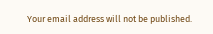Your email address will not be published.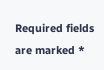Required fields are marked *